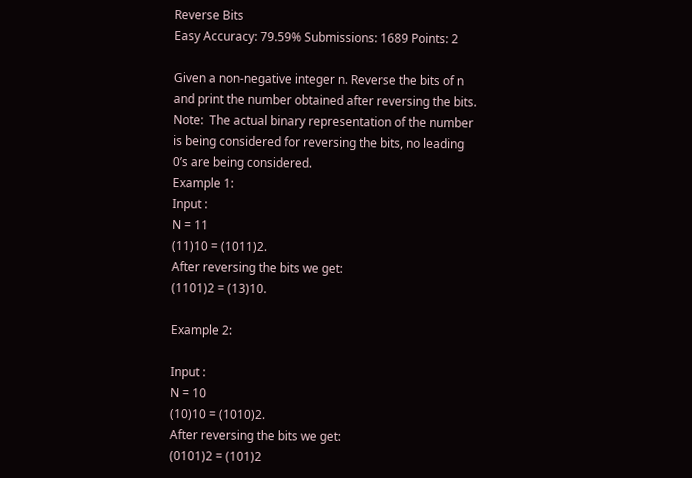Reverse Bits
Easy Accuracy: 79.59% Submissions: 1689 Points: 2

Given a non-negative integer n. Reverse the bits of n and print the number obtained after reversing the bits.
Note:  The actual binary representation of the number is being considered for reversing the bits, no leading 0’s are being considered.
Example 1:
Input :
N = 11
(11)10 = (1011)2.
After reversing the bits we get:
(1101)2 = (13)10.

Example 2:

Input :
N = 10
(10)10 = (1010)2.
After reversing the bits we get:
(0101)2 = (101)2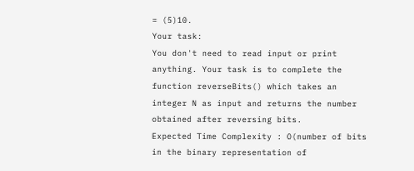= (5)10.
Your task:
You don't need to read input or print anything. Your task is to complete the function reverseBits() which takes an integer N as input and returns the number obtained after reversing bits.
Expected Time Complexity : O(number of bits in the binary representation of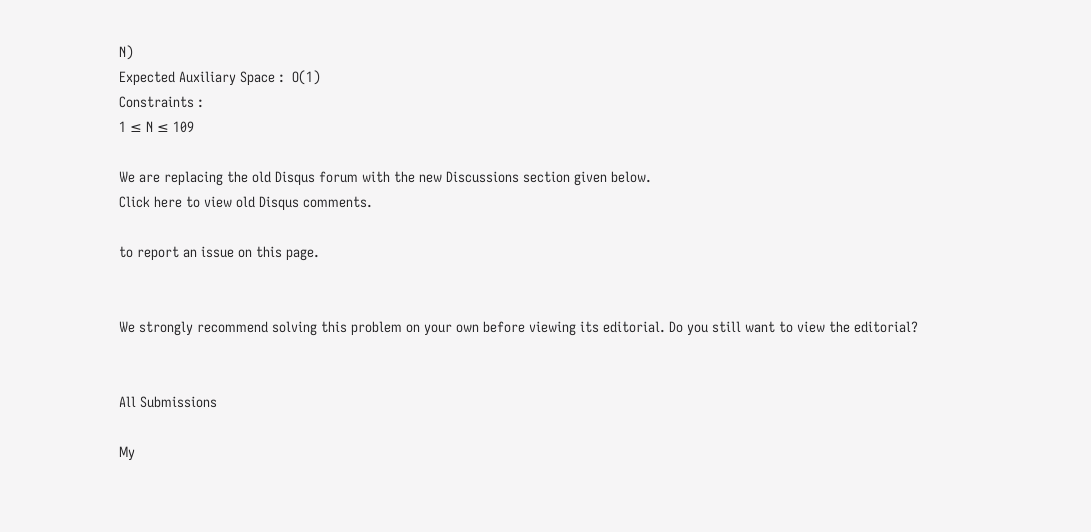N)
Expected Auxiliary Space :  O(1)
Constraints :
1 ≤ N ≤ 109

We are replacing the old Disqus forum with the new Discussions section given below.
Click here to view old Disqus comments.

to report an issue on this page.


We strongly recommend solving this problem on your own before viewing its editorial. Do you still want to view the editorial?


All Submissions

My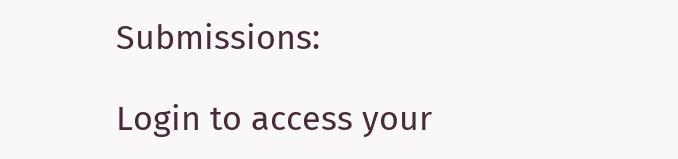Submissions:

Login to access your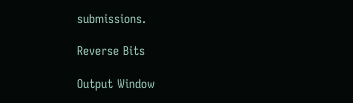submissions.

Reverse Bits

Output Window